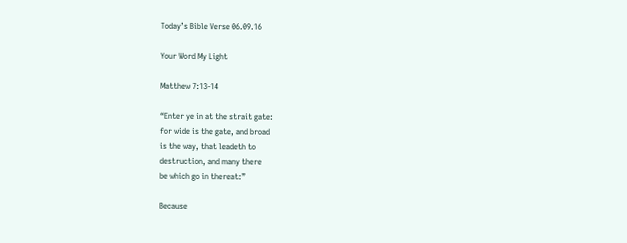Today’s Bible Verse 06.09.16

Your Word My Light

Matthew 7:13-14

“Enter ye in at the strait gate:
for wide is the gate, and broad
is the way, that leadeth to
destruction, and many there
be which go in thereat:”

Because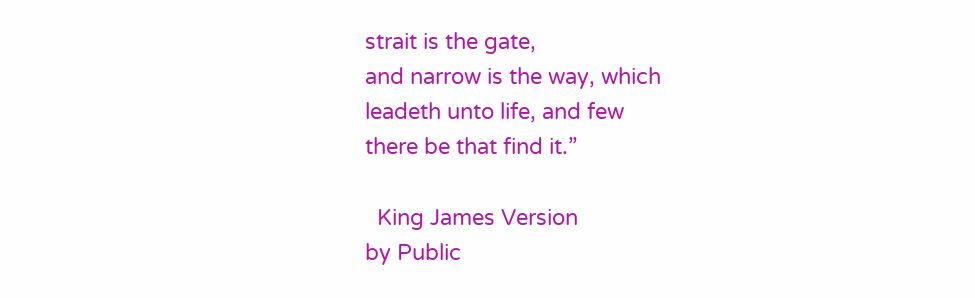strait is the gate,
and narrow is the way, which
leadeth unto life, and few
there be that find it.”

  King James Version
by Public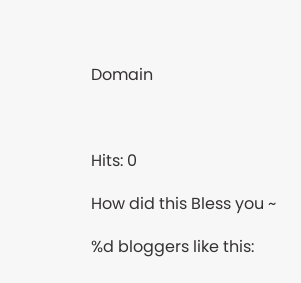Domain



Hits: 0

How did this Bless you ~

%d bloggers like this: